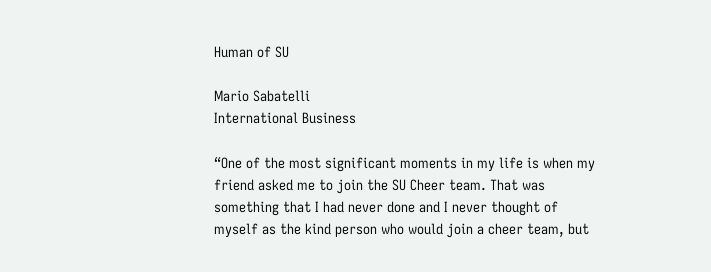Human of SU

Mario Sabatelli
International Business

“One of the most significant moments in my life is when my friend asked me to join the SU Cheer team. That was something that I had never done and I never thought of myself as the kind person who would join a cheer team, but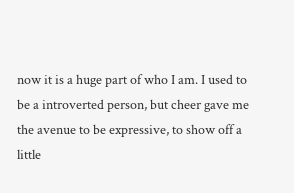now it is a huge part of who I am. I used to be a introverted person, but cheer gave me the avenue to be expressive, to show off a little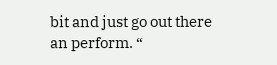bit and just go out there an perform. “